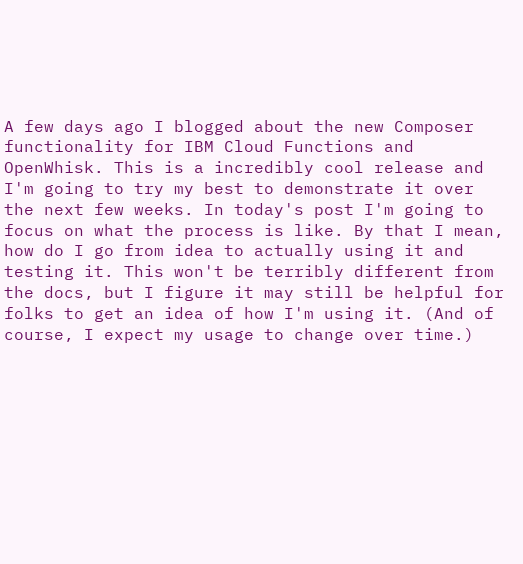A few days ago I blogged about the new Composer functionality for IBM Cloud Functions and OpenWhisk. This is a incredibly cool release and I'm going to try my best to demonstrate it over the next few weeks. In today's post I'm going to focus on what the process is like. By that I mean, how do I go from idea to actually using it and testing it. This won't be terribly different from the docs, but I figure it may still be helpful for folks to get an idea of how I'm using it. (And of course, I expect my usage to change over time.)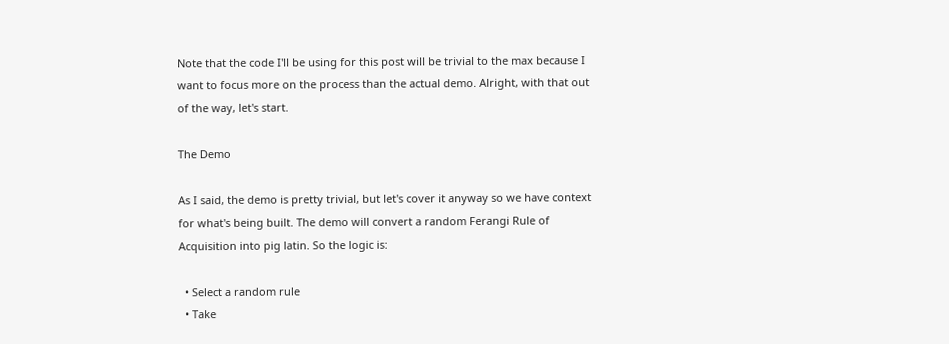Note that the code I'll be using for this post will be trivial to the max because I want to focus more on the process than the actual demo. Alright, with that out of the way, let's start.

The Demo

As I said, the demo is pretty trivial, but let's cover it anyway so we have context for what's being built. The demo will convert a random Ferangi Rule of Acquisition into pig latin. So the logic is:

  • Select a random rule
  • Take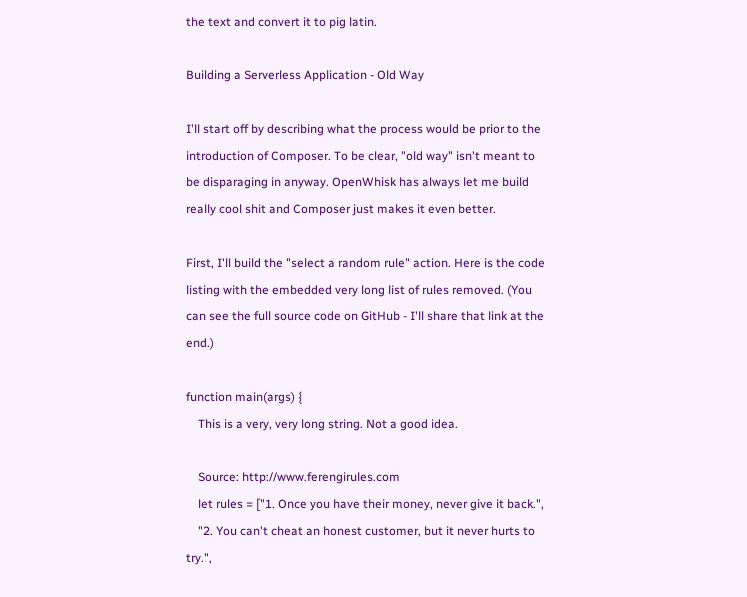the text and convert it to pig latin.

Building a Serverless Application - Old Way

I'll start off by describing what the process would be prior to the introduction of Composer. To be clear, "old way" isn't meant to be disparaging in anyway. OpenWhisk has always let me build really cool shit and Composer just makes it even better.

First, I'll build the "select a random rule" action. Here is the code listing with the embedded very long list of rules removed. (You can see the full source code on GitHub - I'll share that link at the end.)

function main(args) {
    This is a very, very long string. Not a good idea.

    Source: http://www.ferengirules.com
    let rules = ["1. Once you have their money, never give it back.",
    "2. You can't cheat an honest customer, but it never hurts to try.",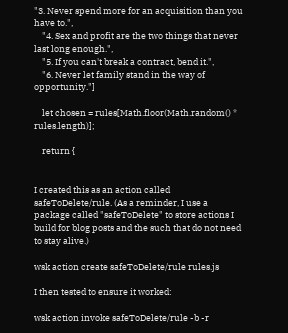"3. Never spend more for an acquisition than you have to.",
    "4. Sex and profit are the two things that never last long enough.",
    "5. If you can't break a contract, bend it.",
    "6. Never let family stand in the way of opportunity."]

    let chosen = rules[Math.floor(Math.random() * rules.length)];

    return {


I created this as an action called safeToDelete/rule. (As a reminder, I use a package called "safeToDelete" to store actions I build for blog posts and the such that do not need to stay alive.)

wsk action create safeToDelete/rule rules.js

I then tested to ensure it worked:

wsk action invoke safeToDelete/rule -b -r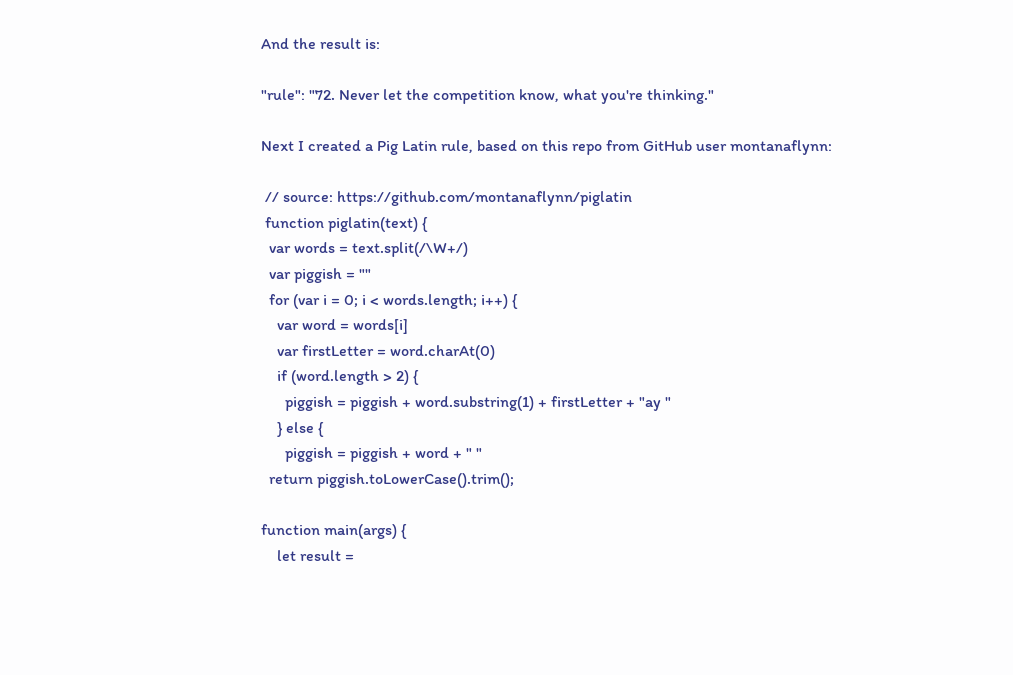And the result is:

"rule": "72. Never let the competition know, what you're thinking."

Next I created a Pig Latin rule, based on this repo from GitHub user montanaflynn:

 // source: https://github.com/montanaflynn/piglatin
 function piglatin(text) {
  var words = text.split(/\W+/)
  var piggish = ""
  for (var i = 0; i < words.length; i++) {
    var word = words[i]
    var firstLetter = word.charAt(0)
    if (word.length > 2) {
      piggish = piggish + word.substring(1) + firstLetter + "ay "
    } else {
      piggish = piggish + word + " "
  return piggish.toLowerCase().trim();

function main(args) {
    let result =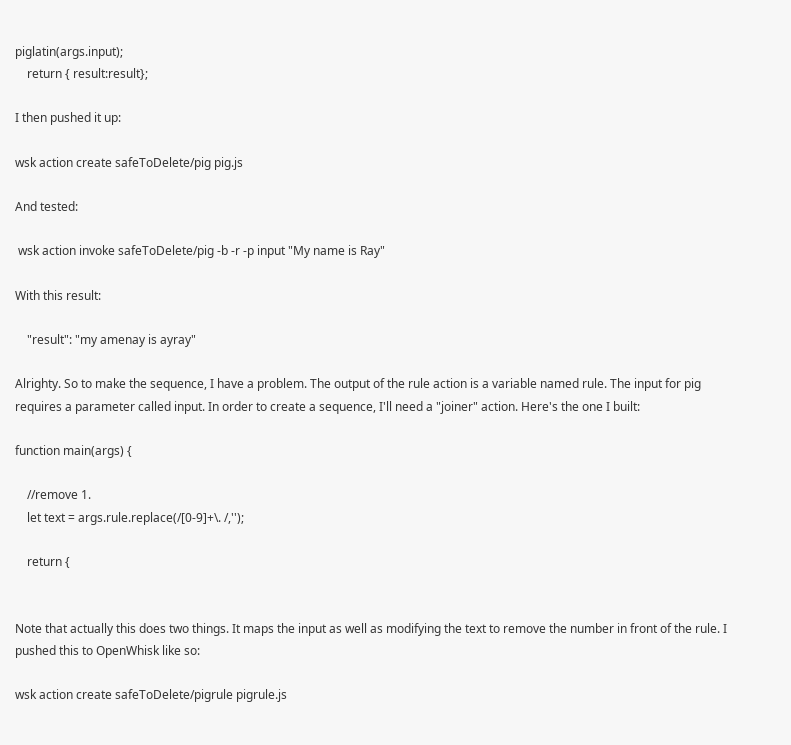piglatin(args.input);
    return { result:result};

I then pushed it up:

wsk action create safeToDelete/pig pig.js

And tested:

 wsk action invoke safeToDelete/pig -b -r -p input "My name is Ray"

With this result:

    "result": "my amenay is ayray"

Alrighty. So to make the sequence, I have a problem. The output of the rule action is a variable named rule. The input for pig requires a parameter called input. In order to create a sequence, I'll need a "joiner" action. Here's the one I built:

function main(args) {

    //remove 1.
    let text = args.rule.replace(/[0-9]+\. /,'');

    return {


Note that actually this does two things. It maps the input as well as modifying the text to remove the number in front of the rule. I pushed this to OpenWhisk like so:

wsk action create safeToDelete/pigrule pigrule.js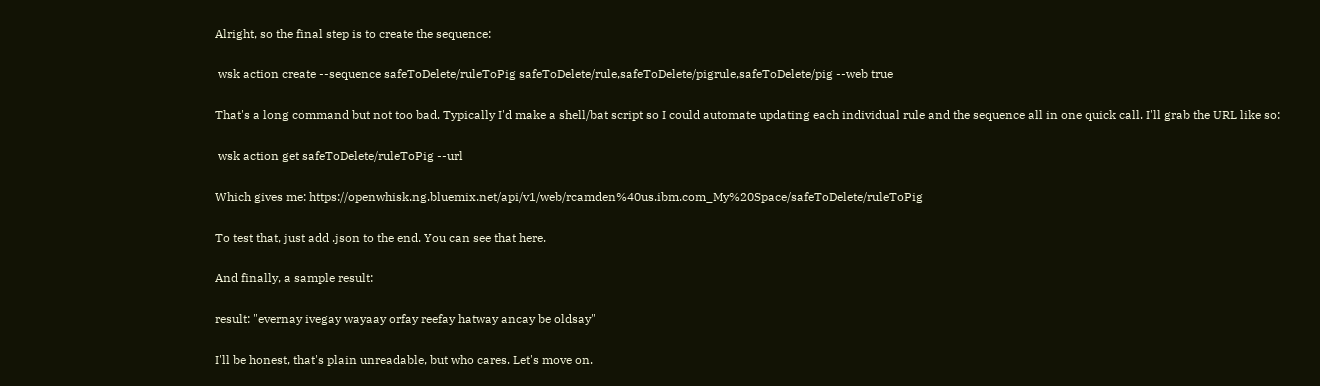Alright, so the final step is to create the sequence:

 wsk action create --sequence safeToDelete/ruleToPig safeToDelete/rule,safeToDelete/pigrule,safeToDelete/pig --web true

That's a long command but not too bad. Typically I'd make a shell/bat script so I could automate updating each individual rule and the sequence all in one quick call. I'll grab the URL like so:

 wsk action get safeToDelete/ruleToPig --url

Which gives me: https://openwhisk.ng.bluemix.net/api/v1/web/rcamden%40us.ibm.com_My%20Space/safeToDelete/ruleToPig

To test that, just add .json to the end. You can see that here.

And finally, a sample result:

result: "evernay ivegay wayaay orfay reefay hatway ancay be oldsay"

I'll be honest, that's plain unreadable, but who cares. Let's move on.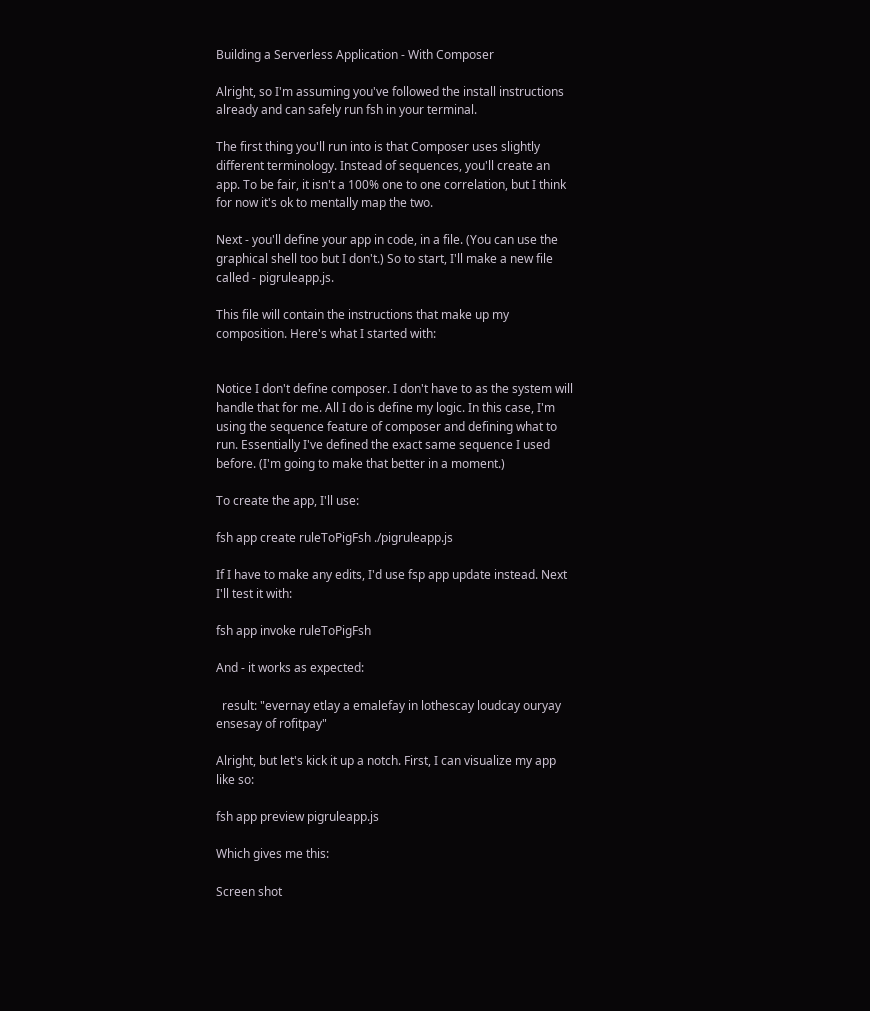Building a Serverless Application - With Composer

Alright, so I'm assuming you've followed the install instructions already and can safely run fsh in your terminal.

The first thing you'll run into is that Composer uses slightly different terminology. Instead of sequences, you'll create an app. To be fair, it isn't a 100% one to one correlation, but I think for now it's ok to mentally map the two.

Next - you'll define your app in code, in a file. (You can use the graphical shell too but I don't.) So to start, I'll make a new file called - pigruleapp.js.

This file will contain the instructions that make up my composition. Here's what I started with:


Notice I don't define composer. I don't have to as the system will handle that for me. All I do is define my logic. In this case, I'm using the sequence feature of composer and defining what to run. Essentially I've defined the exact same sequence I used before. (I'm going to make that better in a moment.)

To create the app, I'll use:

fsh app create ruleToPigFsh ./pigruleapp.js

If I have to make any edits, I'd use fsp app update instead. Next I'll test it with:

fsh app invoke ruleToPigFsh

And - it works as expected:

  result: "evernay etlay a emalefay in lothescay loudcay ouryay ensesay of rofitpay"

Alright, but let's kick it up a notch. First, I can visualize my app like so:

fsh app preview pigruleapp.js

Which gives me this:

Screen shot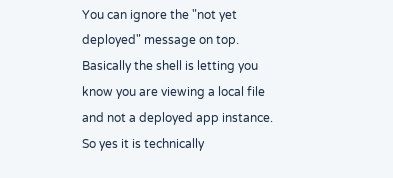You can ignore the "not yet deployed" message on top. Basically the shell is letting you know you are viewing a local file and not a deployed app instance. So yes it is technically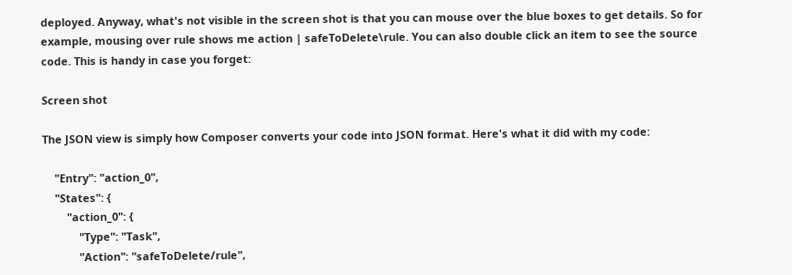deployed. Anyway, what's not visible in the screen shot is that you can mouse over the blue boxes to get details. So for example, mousing over rule shows me action | safeToDelete\rule. You can also double click an item to see the source code. This is handy in case you forget:

Screen shot

The JSON view is simply how Composer converts your code into JSON format. Here's what it did with my code:

    "Entry": "action_0",
    "States": {
        "action_0": {
            "Type": "Task",
            "Action": "safeToDelete/rule",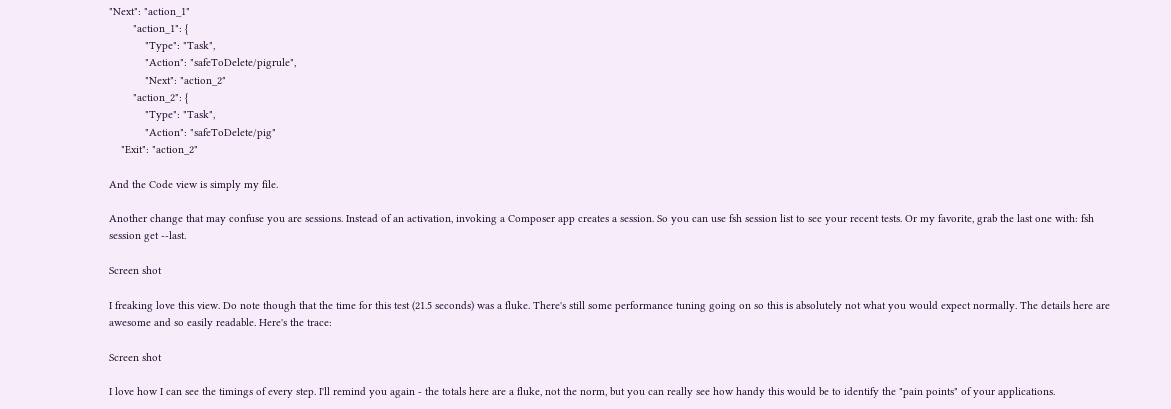"Next": "action_1"
        "action_1": {
            "Type": "Task",
            "Action": "safeToDelete/pigrule",
            "Next": "action_2"
        "action_2": {
            "Type": "Task",
            "Action": "safeToDelete/pig"
    "Exit": "action_2"

And the Code view is simply my file.

Another change that may confuse you are sessions. Instead of an activation, invoking a Composer app creates a session. So you can use fsh session list to see your recent tests. Or my favorite, grab the last one with: fsh session get --last.

Screen shot

I freaking love this view. Do note though that the time for this test (21.5 seconds) was a fluke. There's still some performance tuning going on so this is absolutely not what you would expect normally. The details here are awesome and so easily readable. Here's the trace:

Screen shot

I love how I can see the timings of every step. I'll remind you again - the totals here are a fluke, not the norm, but you can really see how handy this would be to identify the "pain points" of your applications.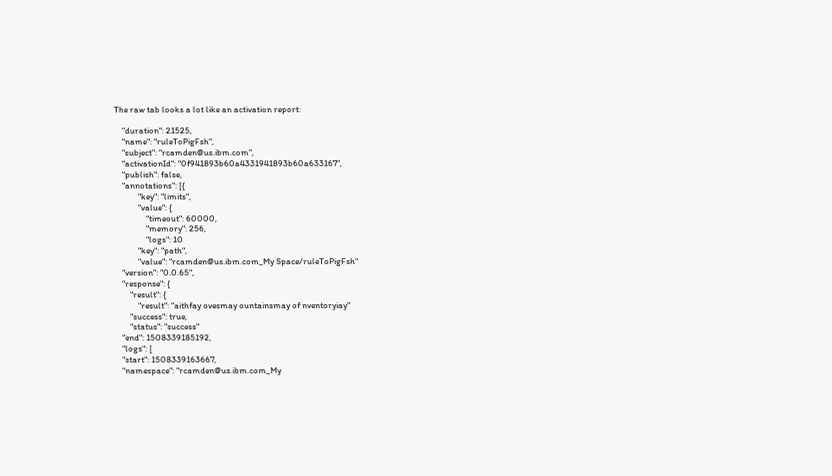The raw tab looks a lot like an activation report:

    "duration": 21525,
    "name": "ruleToPigFsh",
    "subject": "rcamden@us.ibm.com",
    "activationId": "0f941893b60a4331941893b60a633167",
    "publish": false,
    "annotations": [{
            "key": "limits",
            "value": {
                "timeout": 60000,
                "memory": 256,
                "logs": 10
            "key": "path",
            "value": "rcamden@us.ibm.com_My Space/ruleToPigFsh"
    "version": "0.0.65",
    "response": {
        "result": {
            "result": "aithfay ovesmay ountainsmay of nventoryiay"
        "success": true,
        "status": "success"
    "end": 1508339185192,
    "logs": [
    "start": 1508339163667,
    "namespace": "rcamden@us.ibm.com_My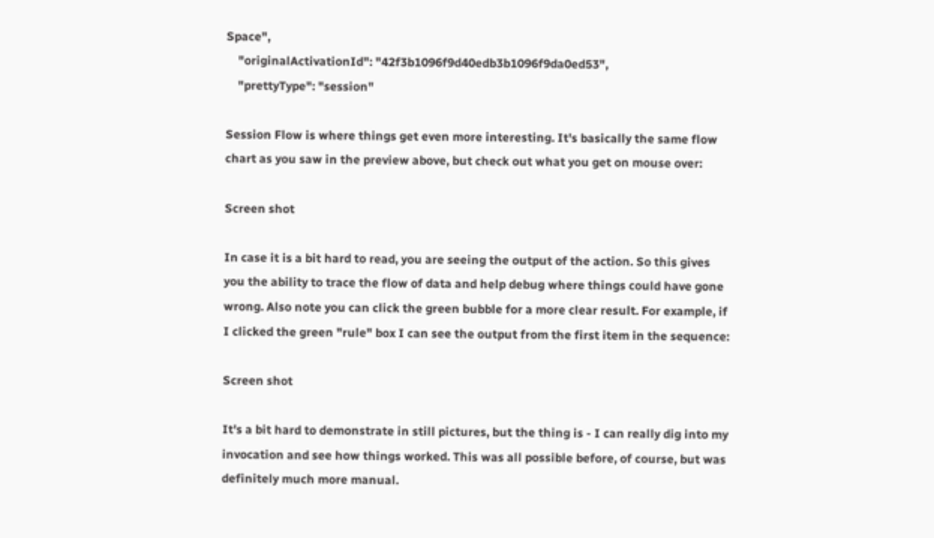Space",
    "originalActivationId": "42f3b1096f9d40edb3b1096f9da0ed53",
    "prettyType": "session"

Session Flow is where things get even more interesting. It's basically the same flow chart as you saw in the preview above, but check out what you get on mouse over:

Screen shot

In case it is a bit hard to read, you are seeing the output of the action. So this gives you the ability to trace the flow of data and help debug where things could have gone wrong. Also note you can click the green bubble for a more clear result. For example, if I clicked the green "rule" box I can see the output from the first item in the sequence:

Screen shot

It's a bit hard to demonstrate in still pictures, but the thing is - I can really dig into my invocation and see how things worked. This was all possible before, of course, but was definitely much more manual.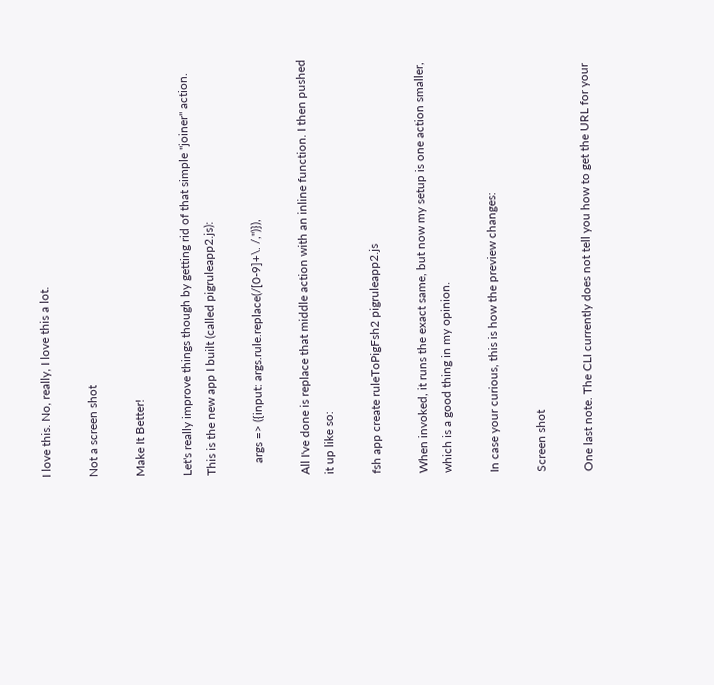I love this. No, really, I love this a lot.

Not a screen shot

Make It Better!

Let's really improve things though by getting rid of that simple "joiner" action. This is the new app I built (called pigruleapp2.js):

    args => ({input: args.rule.replace(/[0-9]+\. /,'')}),

All I've done is replace that middle action with an inline function. I then pushed it up like so:

fsh app create ruleToPigFsh2 pigruleapp2.js

When invoked, it runs the exact same, but now my setup is one action smaller, which is a good thing in my opinion.

In case your curious, this is how the preview changes:

Screen shot

One last note. The CLI currently does not tell you how to get the URL for your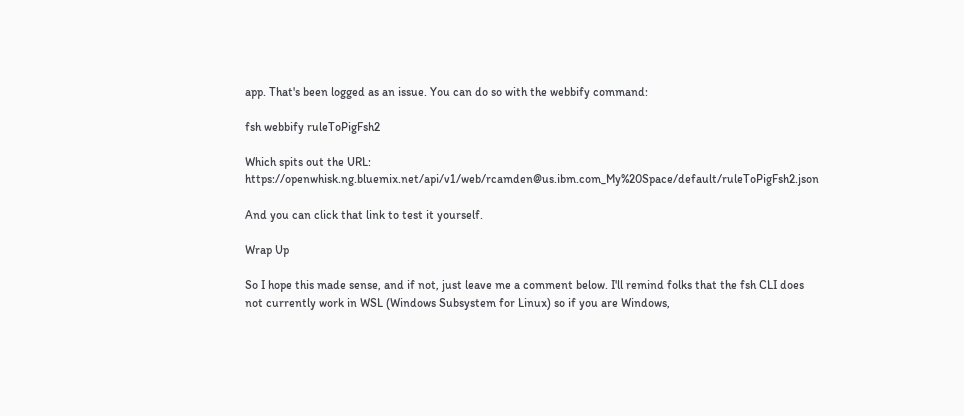app. That's been logged as an issue. You can do so with the webbify command:

fsh webbify ruleToPigFsh2

Which spits out the URL: https://openwhisk.ng.bluemix.net/api/v1/web/rcamden@us.ibm.com_My%20Space/default/ruleToPigFsh2.json

And you can click that link to test it yourself.

Wrap Up

So I hope this made sense, and if not, just leave me a comment below. I'll remind folks that the fsh CLI does not currently work in WSL (Windows Subsystem for Linux) so if you are Windows,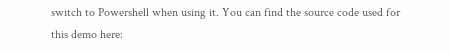switch to Powershell when using it. You can find the source code used for this demo here: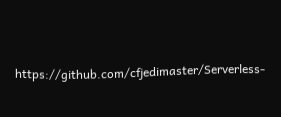https://github.com/cfjedimaster/Serverless-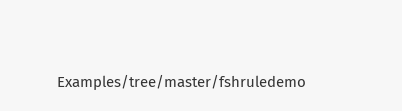Examples/tree/master/fshruledemo